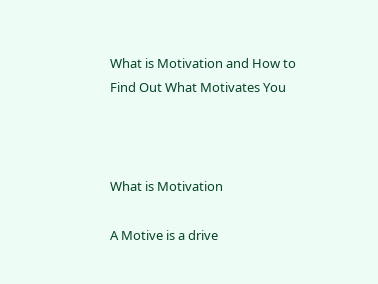What is Motivation and How to Find Out What Motivates You



What is Motivation

A Motive is a drive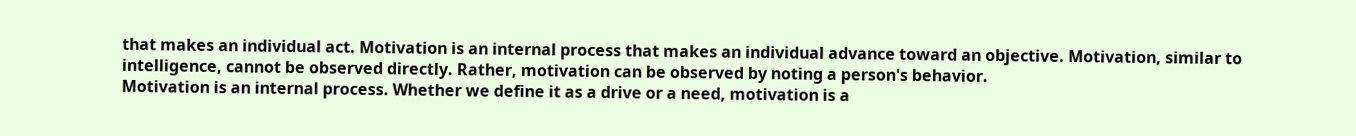that makes an individual act. Motivation is an internal process that makes an individual advance toward an objective. Motivation, similar to intelligence, cannot be observed directly. Rather, motivation can be observed by noting a person's behavior.
Motivation is an internal process. Whether we define it as a drive or a need, motivation is a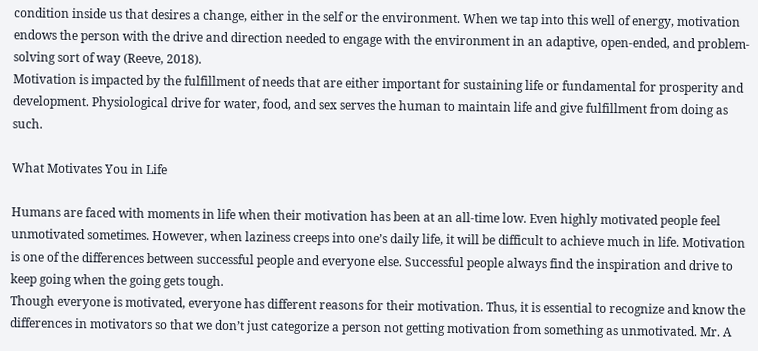condition inside us that desires a change, either in the self or the environment. When we tap into this well of energy, motivation endows the person with the drive and direction needed to engage with the environment in an adaptive, open-ended, and problem-solving sort of way (Reeve, 2018).
Motivation is impacted by the fulfillment of needs that are either important for sustaining life or fundamental for prosperity and development. Physiological drive for water, food, and sex serves the human to maintain life and give fulfillment from doing as such.

What Motivates You in Life

Humans are faced with moments in life when their motivation has been at an all-time low. Even highly motivated people feel unmotivated sometimes. However, when laziness creeps into one’s daily life, it will be difficult to achieve much in life. Motivation is one of the differences between successful people and everyone else. Successful people always find the inspiration and drive to keep going when the going gets tough.
Though everyone is motivated, everyone has different reasons for their motivation. Thus, it is essential to recognize and know the differences in motivators so that we don’t just categorize a person not getting motivation from something as unmotivated. Mr. A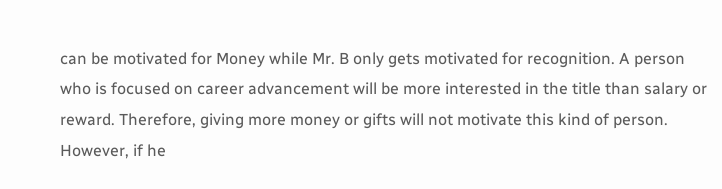can be motivated for Money while Mr. B only gets motivated for recognition. A person who is focused on career advancement will be more interested in the title than salary or reward. Therefore, giving more money or gifts will not motivate this kind of person. However, if he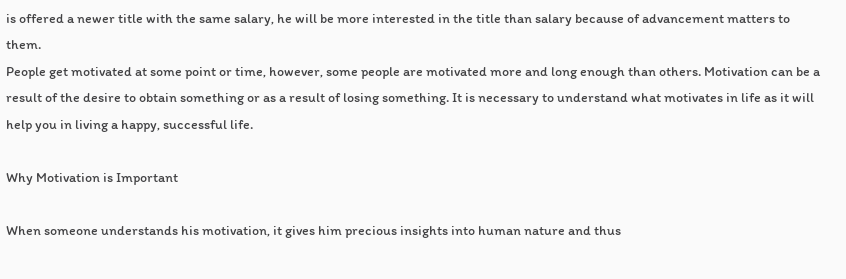is offered a newer title with the same salary, he will be more interested in the title than salary because of advancement matters to them.
People get motivated at some point or time, however, some people are motivated more and long enough than others. Motivation can be a result of the desire to obtain something or as a result of losing something. It is necessary to understand what motivates in life as it will help you in living a happy, successful life.

Why Motivation is Important

When someone understands his motivation, it gives him precious insights into human nature and thus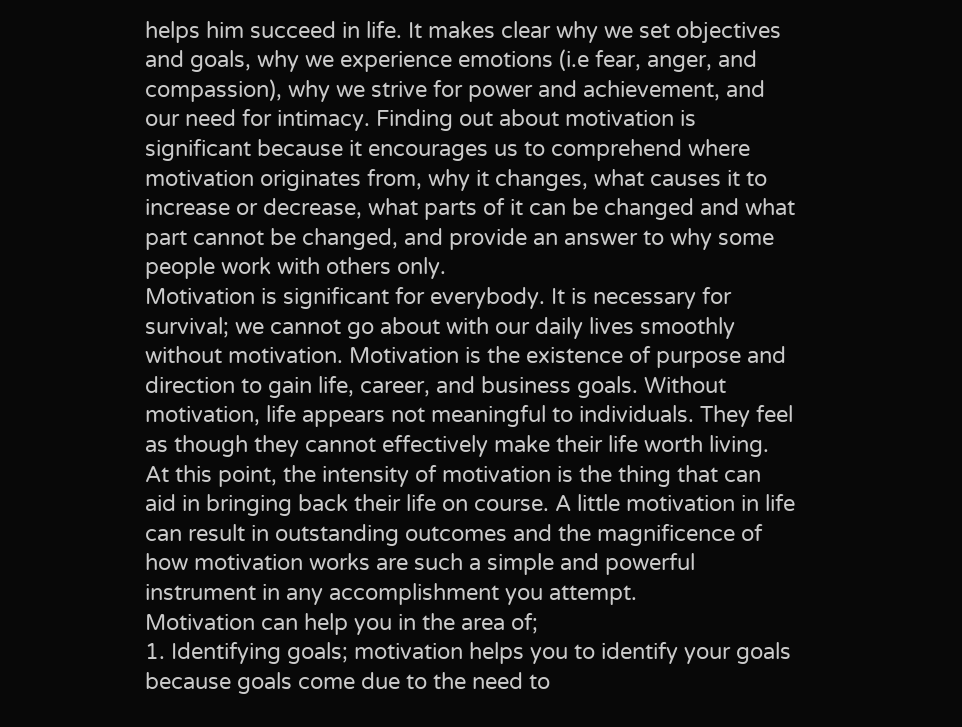helps him succeed in life. It makes clear why we set objectives and goals, why we experience emotions (i.e fear, anger, and compassion), why we strive for power and achievement, and our need for intimacy. Finding out about motivation is significant because it encourages us to comprehend where motivation originates from, why it changes, what causes it to increase or decrease, what parts of it can be changed and what part cannot be changed, and provide an answer to why some people work with others only.
Motivation is significant for everybody. It is necessary for survival; we cannot go about with our daily lives smoothly without motivation. Motivation is the existence of purpose and direction to gain life, career, and business goals. Without motivation, life appears not meaningful to individuals. They feel as though they cannot effectively make their life worth living. At this point, the intensity of motivation is the thing that can aid in bringing back their life on course. A little motivation in life can result in outstanding outcomes and the magnificence of how motivation works are such a simple and powerful instrument in any accomplishment you attempt.
Motivation can help you in the area of;
1. Identifying goals; motivation helps you to identify your goals because goals come due to the need to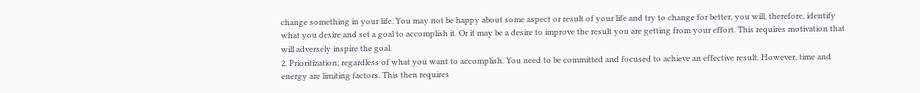change something in your life. You may not be happy about some aspect or result of your life and try to change for better, you will, therefore, identify what you desire and set a goal to accomplish it. Or it may be a desire to improve the result you are getting from your effort. This requires motivation that will adversely inspire the goal.
2. Prioritization; regardless of what you want to accomplish. You need to be committed and focused to achieve an effective result. However, time and energy are limiting factors. This then requires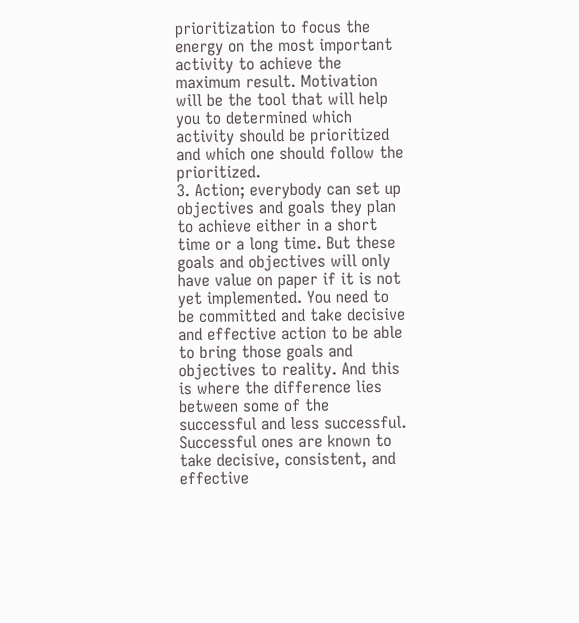prioritization to focus the energy on the most important activity to achieve the maximum result. Motivation will be the tool that will help you to determined which activity should be prioritized and which one should follow the prioritized.
3. Action; everybody can set up objectives and goals they plan to achieve either in a short time or a long time. But these goals and objectives will only have value on paper if it is not yet implemented. You need to be committed and take decisive and effective action to be able to bring those goals and objectives to reality. And this is where the difference lies between some of the successful and less successful. Successful ones are known to take decisive, consistent, and effective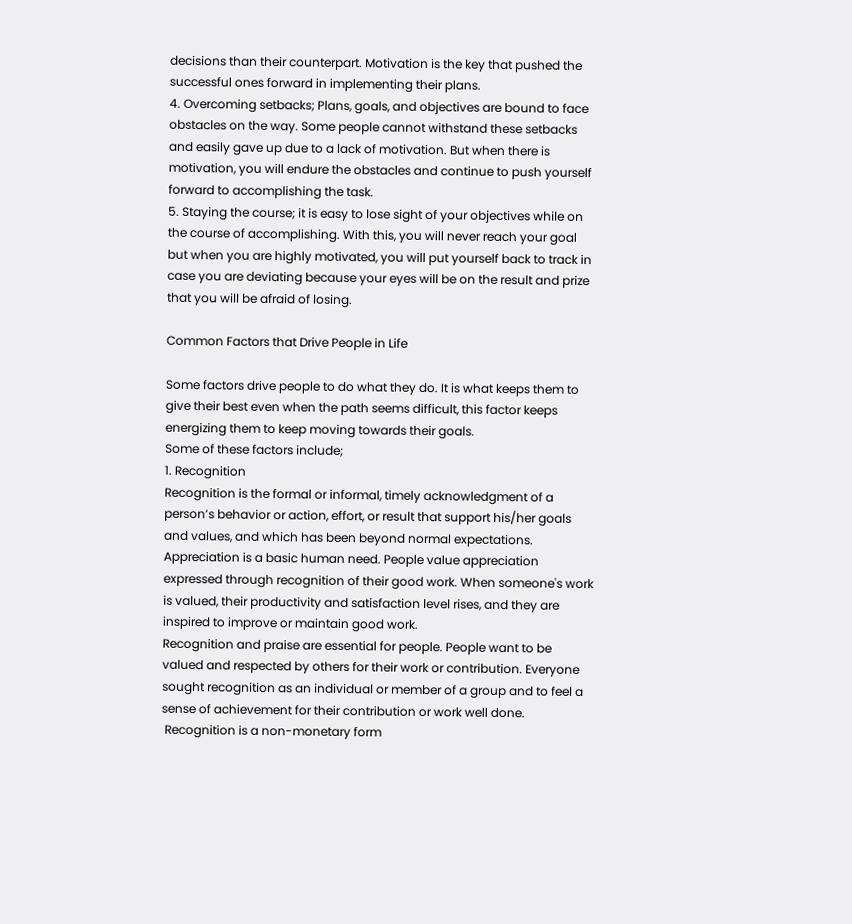decisions than their counterpart. Motivation is the key that pushed the successful ones forward in implementing their plans.
4. Overcoming setbacks; Plans, goals, and objectives are bound to face obstacles on the way. Some people cannot withstand these setbacks and easily gave up due to a lack of motivation. But when there is motivation, you will endure the obstacles and continue to push yourself forward to accomplishing the task.
5. Staying the course; it is easy to lose sight of your objectives while on the course of accomplishing. With this, you will never reach your goal but when you are highly motivated, you will put yourself back to track in case you are deviating because your eyes will be on the result and prize that you will be afraid of losing.

Common Factors that Drive People in Life

Some factors drive people to do what they do. It is what keeps them to give their best even when the path seems difficult, this factor keeps energizing them to keep moving towards their goals.
Some of these factors include;
1. Recognition
Recognition is the formal or informal, timely acknowledgment of a person’s behavior or action, effort, or result that support his/her goals and values, and which has been beyond normal expectations. Appreciation is a basic human need. People value appreciation expressed through recognition of their good work. When someone's work is valued, their productivity and satisfaction level rises, and they are inspired to improve or maintain good work.
Recognition and praise are essential for people. People want to be valued and respected by others for their work or contribution. Everyone sought recognition as an individual or member of a group and to feel a sense of achievement for their contribution or work well done.
 Recognition is a non-monetary form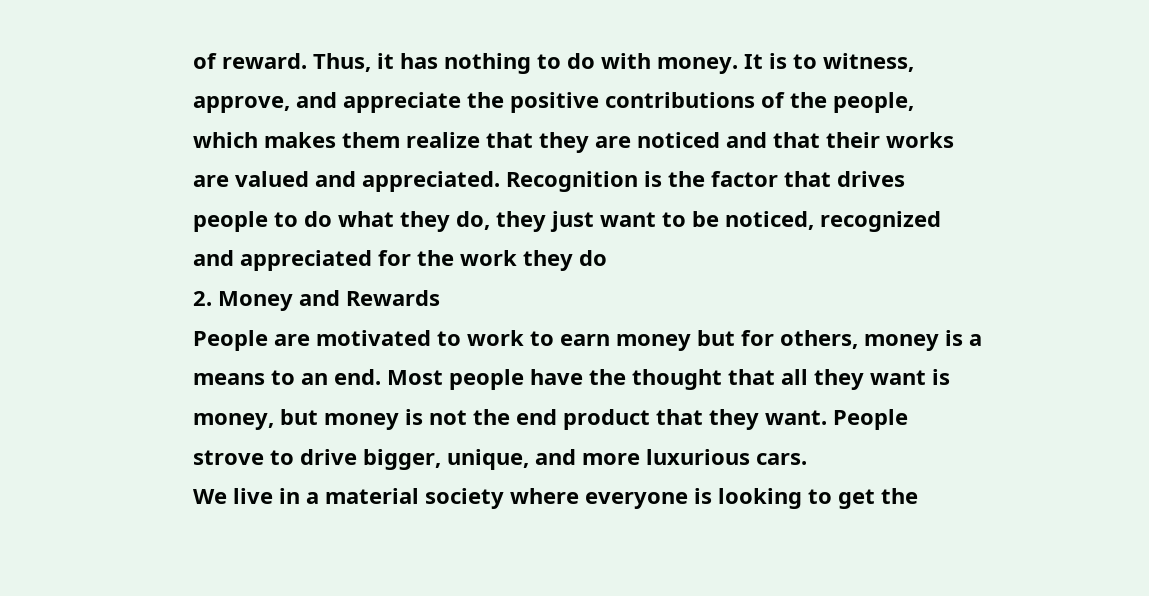of reward. Thus, it has nothing to do with money. It is to witness, approve, and appreciate the positive contributions of the people, which makes them realize that they are noticed and that their works are valued and appreciated. Recognition is the factor that drives people to do what they do, they just want to be noticed, recognized and appreciated for the work they do
2. Money and Rewards
People are motivated to work to earn money but for others, money is a means to an end. Most people have the thought that all they want is money, but money is not the end product that they want. People strove to drive bigger, unique, and more luxurious cars.
We live in a material society where everyone is looking to get the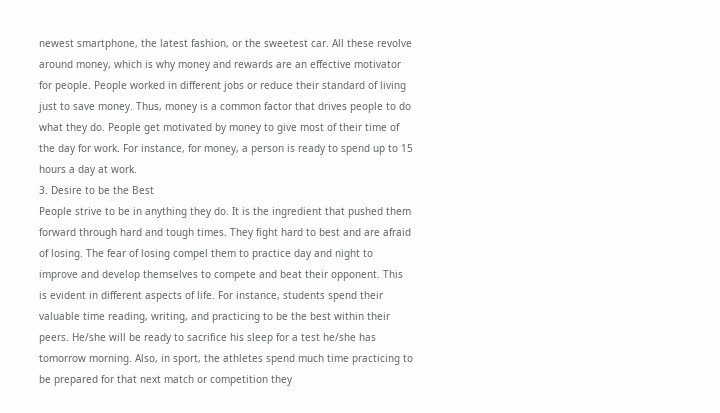newest smartphone, the latest fashion, or the sweetest car. All these revolve around money, which is why money and rewards are an effective motivator for people. People worked in different jobs or reduce their standard of living just to save money. Thus, money is a common factor that drives people to do what they do. People get motivated by money to give most of their time of the day for work. For instance, for money, a person is ready to spend up to 15 hours a day at work.
3. Desire to be the Best
People strive to be in anything they do. It is the ingredient that pushed them forward through hard and tough times. They fight hard to best and are afraid of losing. The fear of losing compel them to practice day and night to improve and develop themselves to compete and beat their opponent. This is evident in different aspects of life. For instance, students spend their valuable time reading, writing, and practicing to be the best within their peers. He/she will be ready to sacrifice his sleep for a test he/she has tomorrow morning. Also, in sport, the athletes spend much time practicing to be prepared for that next match or competition they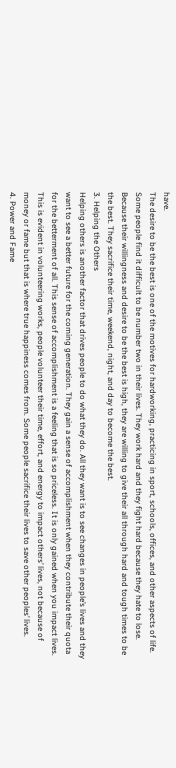have.
The desire to be the best is one of the motives for hardworking, practicing in sport, schools, offices, and other aspects of life. Some people find it difficult to be number two in their lives. They work hard and they fight hard because they hate to lose. Because their willingness and desire to be the best is high, they are willing to give their all through hard and tough times to be the best. They sacrifice their time, weekend, night, and day to become the best.
3. Helping the Others
Helping others is another factor that drives people to do what they do. All they want is to see changes in people’s lives and they want to see a better future for the coming generation. They gain a sense of accomplishment when they contribute their quota for the betterment of all. This sense of accomplishment is a feeling that is so priceless. It is only gained when you impact lives.
This is evident in volunteering works, people volunteer their time, effort, and energy to impact others’ lives, not because of money or fame but that is where true happiness comes from. Some people sacrifice their lives to save other peoples’ lives.
4. Power and Fame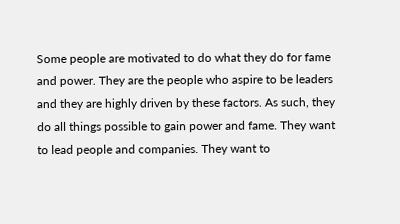Some people are motivated to do what they do for fame and power. They are the people who aspire to be leaders and they are highly driven by these factors. As such, they do all things possible to gain power and fame. They want to lead people and companies. They want to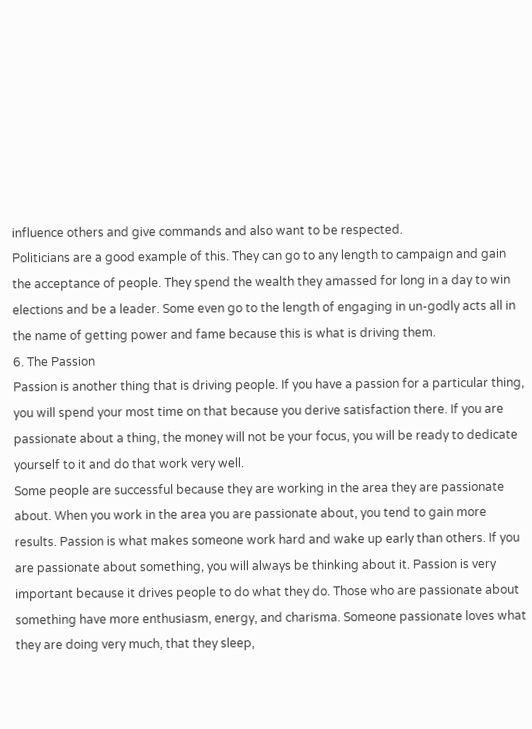influence others and give commands and also want to be respected.
Politicians are a good example of this. They can go to any length to campaign and gain the acceptance of people. They spend the wealth they amassed for long in a day to win elections and be a leader. Some even go to the length of engaging in un-godly acts all in the name of getting power and fame because this is what is driving them.
6. The Passion
Passion is another thing that is driving people. If you have a passion for a particular thing, you will spend your most time on that because you derive satisfaction there. If you are passionate about a thing, the money will not be your focus, you will be ready to dedicate yourself to it and do that work very well.
Some people are successful because they are working in the area they are passionate about. When you work in the area you are passionate about, you tend to gain more results. Passion is what makes someone work hard and wake up early than others. If you are passionate about something, you will always be thinking about it. Passion is very important because it drives people to do what they do. Those who are passionate about something have more enthusiasm, energy, and charisma. Someone passionate loves what they are doing very much, that they sleep,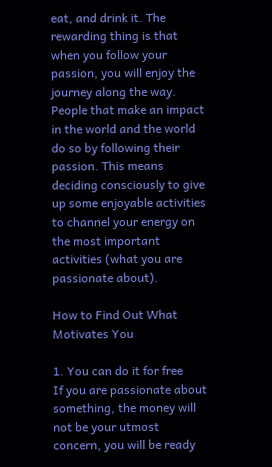eat, and drink it. The rewarding thing is that when you follow your passion, you will enjoy the journey along the way.
People that make an impact in the world and the world do so by following their passion. This means deciding consciously to give up some enjoyable activities to channel your energy on the most important activities (what you are passionate about).

How to Find Out What Motivates You

1. You can do it for free
If you are passionate about something, the money will not be your utmost concern, you will be ready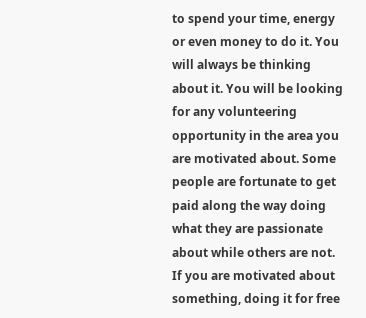to spend your time, energy or even money to do it. You will always be thinking about it. You will be looking for any volunteering opportunity in the area you are motivated about. Some people are fortunate to get paid along the way doing what they are passionate about while others are not. If you are motivated about something, doing it for free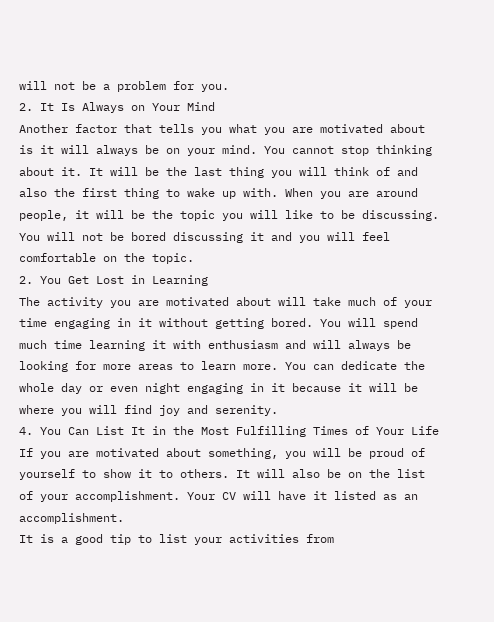will not be a problem for you.
2. It Is Always on Your Mind
Another factor that tells you what you are motivated about is it will always be on your mind. You cannot stop thinking about it. It will be the last thing you will think of and also the first thing to wake up with. When you are around people, it will be the topic you will like to be discussing. You will not be bored discussing it and you will feel comfortable on the topic.
2. You Get Lost in Learning
The activity you are motivated about will take much of your time engaging in it without getting bored. You will spend much time learning it with enthusiasm and will always be looking for more areas to learn more. You can dedicate the whole day or even night engaging in it because it will be where you will find joy and serenity.
4. You Can List It in the Most Fulfilling Times of Your Life
If you are motivated about something, you will be proud of yourself to show it to others. It will also be on the list of your accomplishment. Your CV will have it listed as an accomplishment.
It is a good tip to list your activities from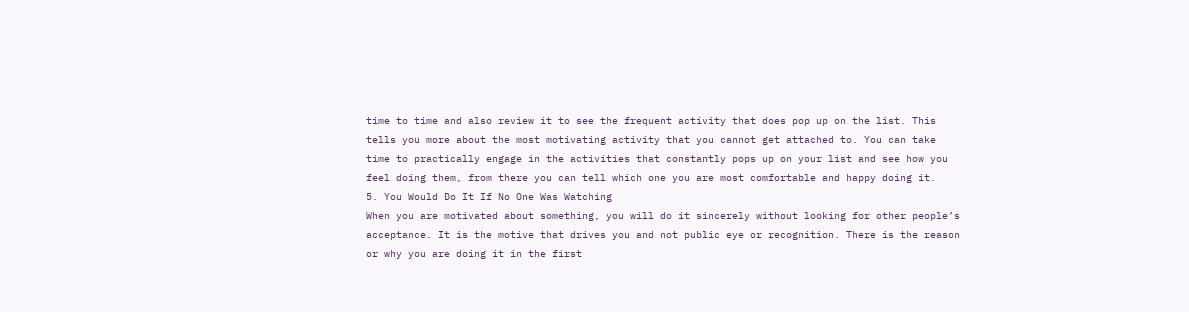time to time and also review it to see the frequent activity that does pop up on the list. This tells you more about the most motivating activity that you cannot get attached to. You can take time to practically engage in the activities that constantly pops up on your list and see how you feel doing them, from there you can tell which one you are most comfortable and happy doing it.
5. You Would Do It If No One Was Watching
When you are motivated about something, you will do it sincerely without looking for other people’s acceptance. It is the motive that drives you and not public eye or recognition. There is the reason or why you are doing it in the first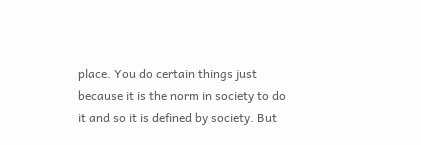place. You do certain things just because it is the norm in society to do it and so it is defined by society. But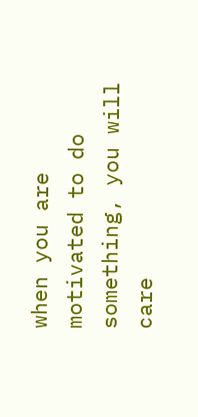when you are motivated to do something, you will care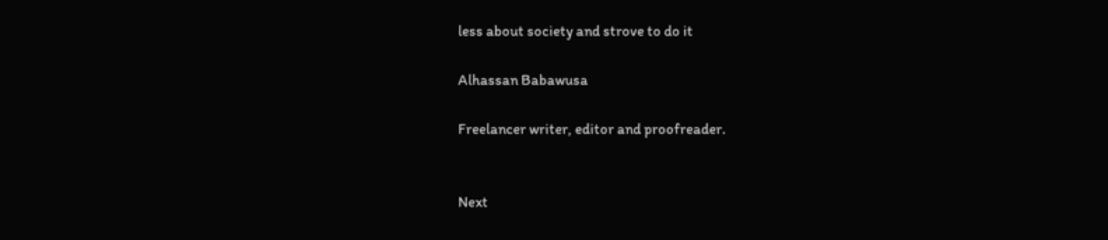less about society and strove to do it

Alhassan Babawusa

Freelancer writer, editor and proofreader.


Next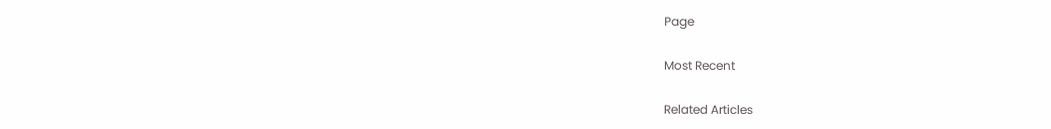Page

Most Recent

Related Articles